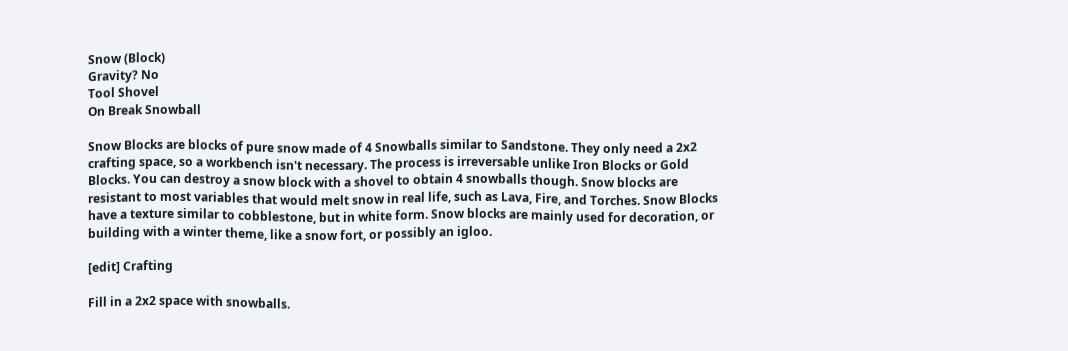Snow (Block)
Gravity? No
Tool Shovel
On Break Snowball

Snow Blocks are blocks of pure snow made of 4 Snowballs similar to Sandstone. They only need a 2x2 crafting space, so a workbench isn't necessary. The process is irreversable unlike Iron Blocks or Gold Blocks. You can destroy a snow block with a shovel to obtain 4 snowballs though. Snow blocks are resistant to most variables that would melt snow in real life, such as Lava, Fire, and Torches. Snow Blocks have a texture similar to cobblestone, but in white form. Snow blocks are mainly used for decoration, or building with a winter theme, like a snow fort, or possibly an igloo.

[edit] Crafting

Fill in a 2x2 space with snowballs.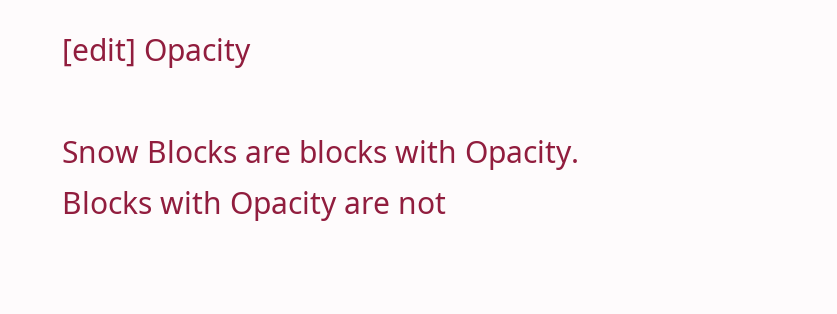[edit] Opacity

Snow Blocks are blocks with Opacity. Blocks with Opacity are not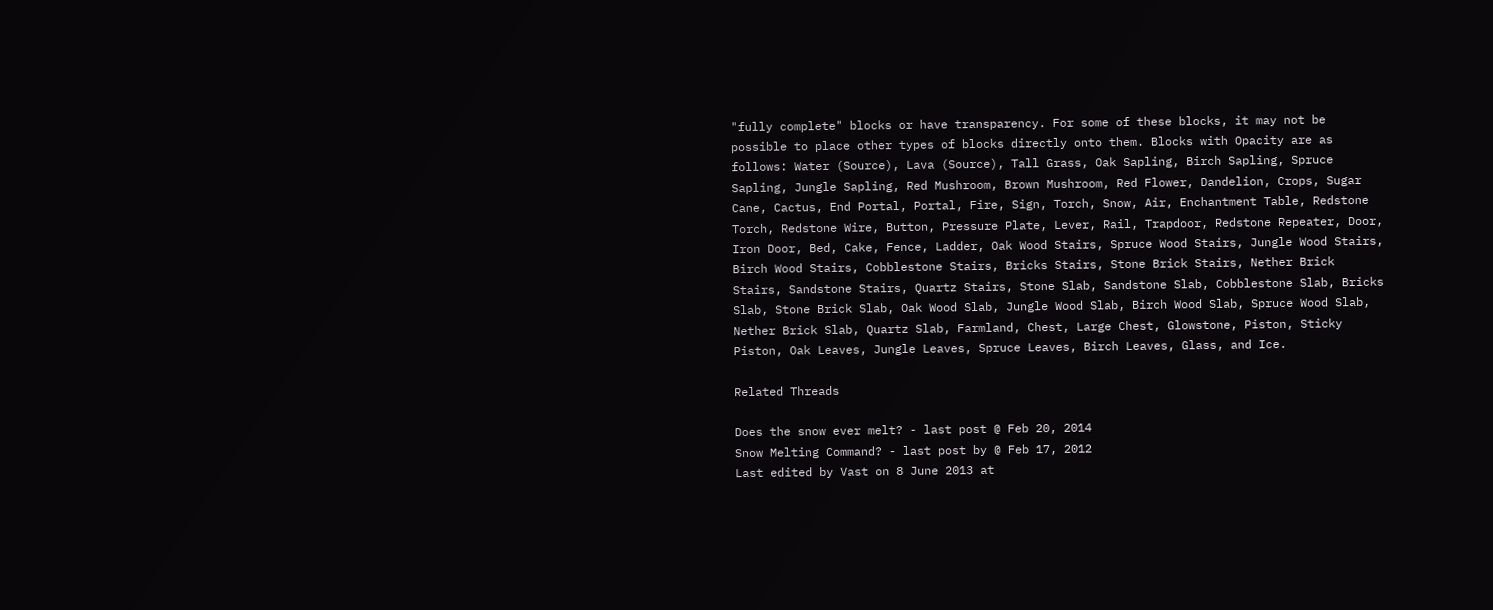"fully complete" blocks or have transparency. For some of these blocks, it may not be possible to place other types of blocks directly onto them. Blocks with Opacity are as follows: Water (Source), Lava (Source), Tall Grass, Oak Sapling, Birch Sapling, Spruce Sapling, Jungle Sapling, Red Mushroom, Brown Mushroom, Red Flower, Dandelion, Crops, Sugar Cane, Cactus, End Portal, Portal, Fire, Sign, Torch, Snow, Air, Enchantment Table, Redstone Torch, Redstone Wire, Button, Pressure Plate, Lever, Rail, Trapdoor, Redstone Repeater, Door, Iron Door, Bed, Cake, Fence, Ladder, Oak Wood Stairs, Spruce Wood Stairs, Jungle Wood Stairs, Birch Wood Stairs, Cobblestone Stairs, Bricks Stairs, Stone Brick Stairs, Nether Brick Stairs, Sandstone Stairs, Quartz Stairs, Stone Slab, Sandstone Slab, Cobblestone Slab, Bricks Slab, Stone Brick Slab, Oak Wood Slab, Jungle Wood Slab, Birch Wood Slab, Spruce Wood Slab, Nether Brick Slab, Quartz Slab, Farmland, Chest, Large Chest, Glowstone, Piston, Sticky Piston, Oak Leaves, Jungle Leaves, Spruce Leaves, Birch Leaves, Glass, and Ice.

Related Threads

Does the snow ever melt? - last post @ Feb 20, 2014
Snow Melting Command? - last post by @ Feb 17, 2012
Last edited by Vast on 8 June 2013 at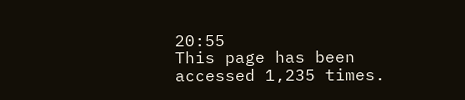20:55
This page has been accessed 1,235 times.